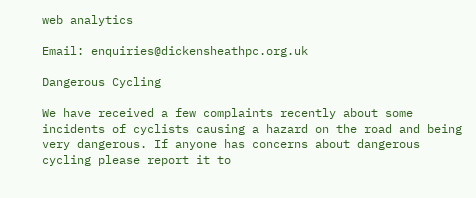web analytics

Email: enquiries@dickensheathpc.org.uk

Dangerous Cycling

We have received a few complaints recently about some incidents of cyclists causing a hazard on the road and being very dangerous. If anyone has concerns about dangerous cycling please report it to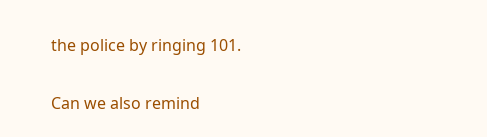the police by ringing 101.

Can we also remind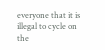everyone that it is illegal to cycle on the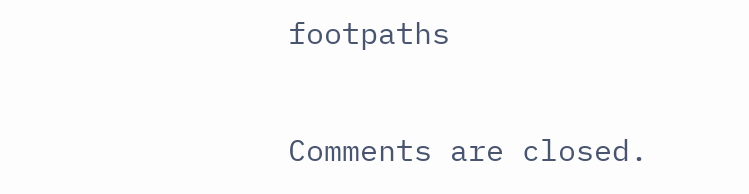footpaths


Comments are closed.